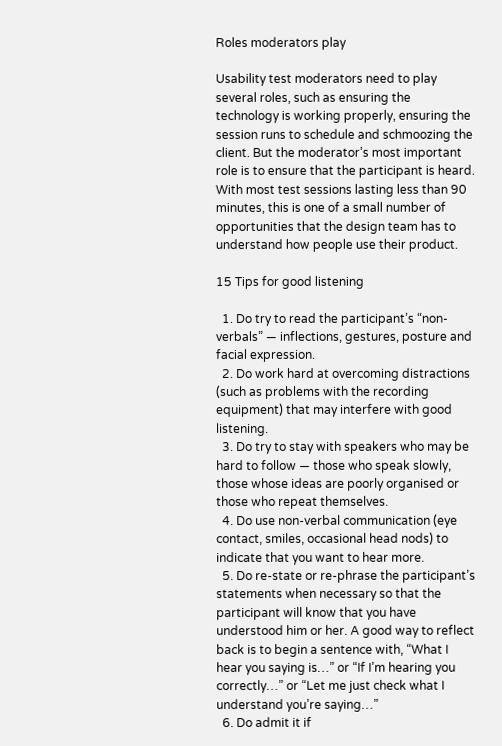Roles moderators play

Usability test moderators need to play several roles, such as ensuring the technology is working properly, ensuring the session runs to schedule and schmoozing the client. But the moderator’s most important role is to ensure that the participant is heard. With most test sessions lasting less than 90 minutes, this is one of a small number of opportunities that the design team has to understand how people use their product.

15 Tips for good listening

  1. Do try to read the participant’s “non-verbals” — inflections, gestures, posture and facial expression.
  2. Do work hard at overcoming distractions (such as problems with the recording equipment) that may interfere with good listening.
  3. Do try to stay with speakers who may be hard to follow — those who speak slowly, those whose ideas are poorly organised or those who repeat themselves.
  4. Do use non-verbal communication (eye contact, smiles, occasional head nods) to indicate that you want to hear more.
  5. Do re-state or re-phrase the participant’s statements when necessary so that the participant will know that you have understood him or her. A good way to reflect back is to begin a sentence with, “What I hear you saying is…” or “If I’m hearing you correctly…” or “Let me just check what I understand you’re saying…”
  6. Do admit it if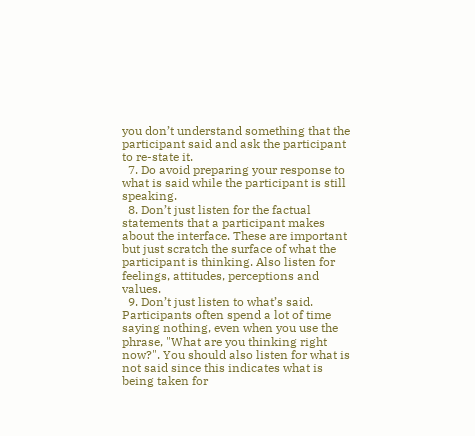you don’t understand something that the participant said and ask the participant to re-state it.
  7. Do avoid preparing your response to what is said while the participant is still speaking.
  8. Don’t just listen for the factual statements that a participant makes about the interface. These are important but just scratch the surface of what the participant is thinking. Also listen for feelings, attitudes, perceptions and values.
  9. Don’t just listen to what’s said. Participants often spend a lot of time saying nothing, even when you use the phrase, "What are you thinking right now?". You should also listen for what is not said since this indicates what is being taken for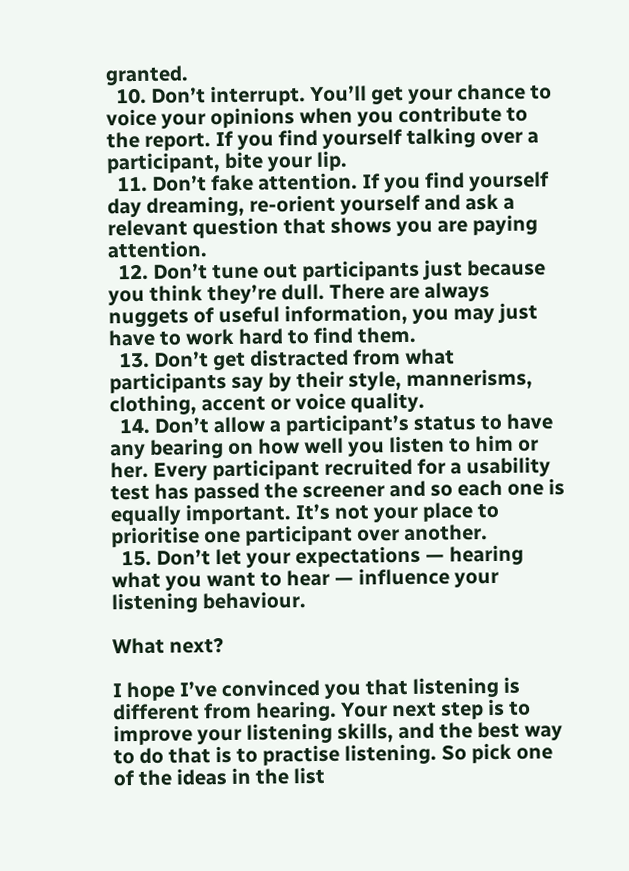granted.
  10. Don’t interrupt. You’ll get your chance to voice your opinions when you contribute to the report. If you find yourself talking over a participant, bite your lip.
  11. Don’t fake attention. If you find yourself day dreaming, re-orient yourself and ask a relevant question that shows you are paying attention.
  12. Don’t tune out participants just because you think they’re dull. There are always nuggets of useful information, you may just have to work hard to find them.
  13. Don’t get distracted from what participants say by their style, mannerisms, clothing, accent or voice quality.
  14. Don’t allow a participant’s status to have any bearing on how well you listen to him or her. Every participant recruited for a usability test has passed the screener and so each one is equally important. It’s not your place to prioritise one participant over another.
  15. Don’t let your expectations — hearing what you want to hear — influence your listening behaviour.

What next?

I hope I’ve convinced you that listening is different from hearing. Your next step is to improve your listening skills, and the best way to do that is to practise listening. So pick one of the ideas in the list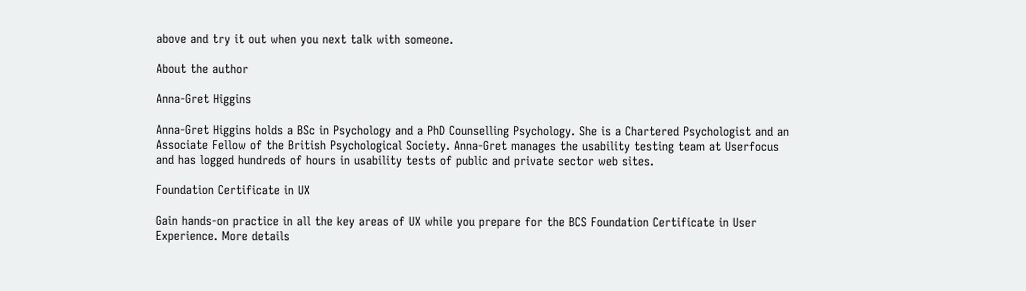above and try it out when you next talk with someone.

About the author

Anna-Gret Higgins

Anna-Gret Higgins holds a BSc in Psychology and a PhD Counselling Psychology. She is a Chartered Psychologist and an Associate Fellow of the British Psychological Society. Anna-Gret manages the usability testing team at Userfocus and has logged hundreds of hours in usability tests of public and private sector web sites.

Foundation Certificate in UX

Gain hands-on practice in all the key areas of UX while you prepare for the BCS Foundation Certificate in User Experience. More details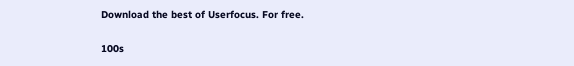Download the best of Userfocus. For free.

100s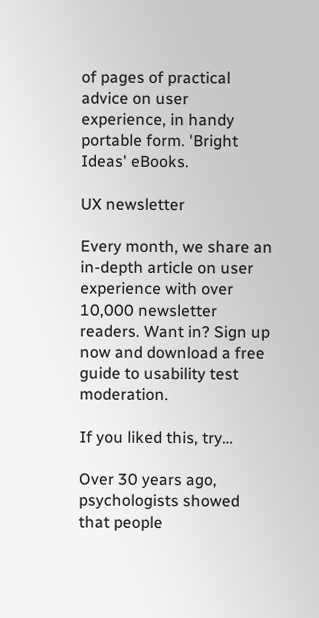of pages of practical advice on user experience, in handy portable form. 'Bright Ideas' eBooks.

UX newsletter

Every month, we share an in-depth article on user experience with over 10,000 newsletter readers. Want in? Sign up now and download a free guide to usability test moderation.

If you liked this, try…

Over 30 years ago, psychologists showed that people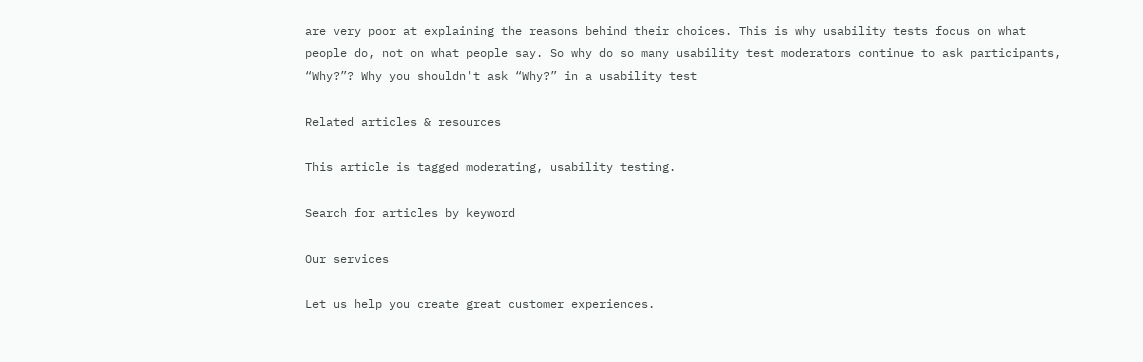are very poor at explaining the reasons behind their choices. This is why usability tests focus on what people do, not on what people say. So why do so many usability test moderators continue to ask participants, “Why?”? Why you shouldn't ask “Why?” in a usability test

Related articles & resources

This article is tagged moderating, usability testing.

Search for articles by keyword

Our services

Let us help you create great customer experiences.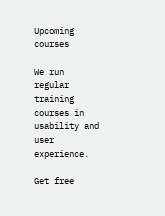Upcoming courses

We run regular training courses in usability and user experience.

Get free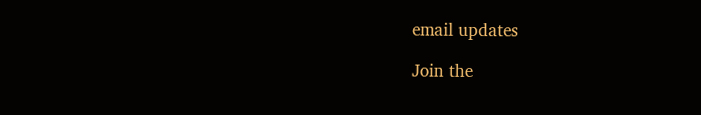email updates

Join the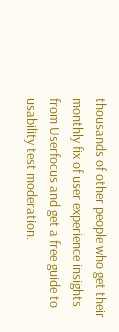thousands of other people who get their monthly fix of user experience insights from Userfocus and get a free guide to usability test moderation.